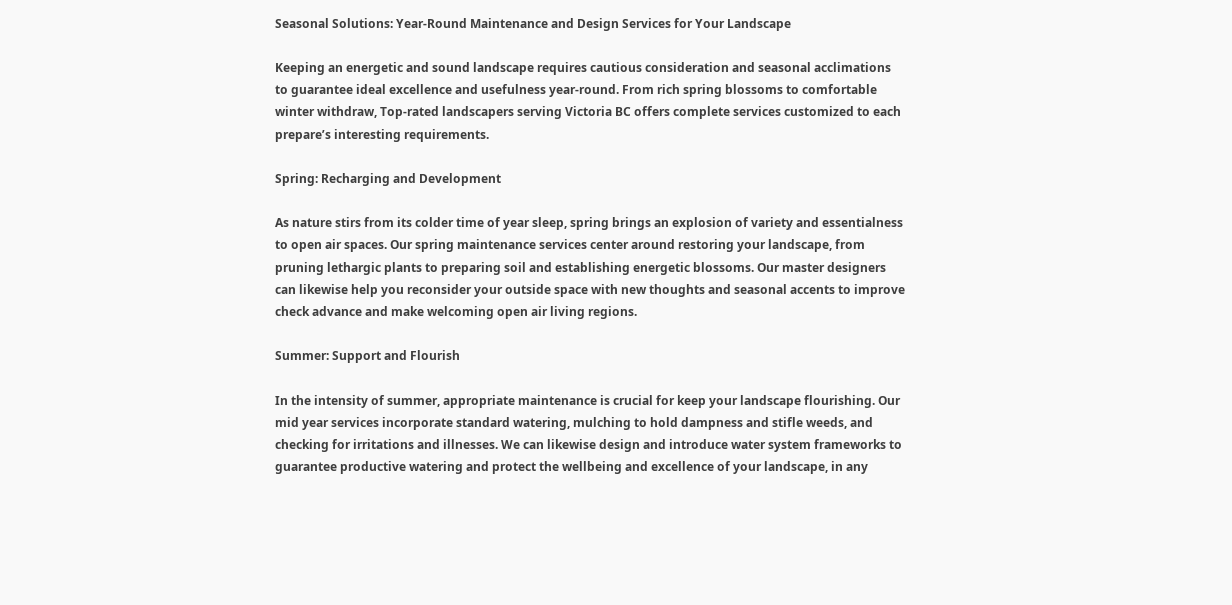Seasonal Solutions: Year-Round Maintenance and Design Services for Your Landscape

Keeping an energetic and sound landscape requires cautious consideration and seasonal acclimations to guarantee ideal excellence and usefulness year-round. From rich spring blossoms to comfortable winter withdraw, Top-rated landscapers serving Victoria BC offers complete services customized to each prepare’s interesting requirements.

Spring: Recharging and Development

As nature stirs from its colder time of year sleep, spring brings an explosion of variety and essentialness to open air spaces. Our spring maintenance services center around restoring your landscape, from pruning lethargic plants to preparing soil and establishing energetic blossoms. Our master designers can likewise help you reconsider your outside space with new thoughts and seasonal accents to improve check advance and make welcoming open air living regions.

Summer: Support and Flourish

In the intensity of summer, appropriate maintenance is crucial for keep your landscape flourishing. Our mid year services incorporate standard watering, mulching to hold dampness and stifle weeds, and checking for irritations and illnesses. We can likewise design and introduce water system frameworks to guarantee productive watering and protect the wellbeing and excellence of your landscape, in any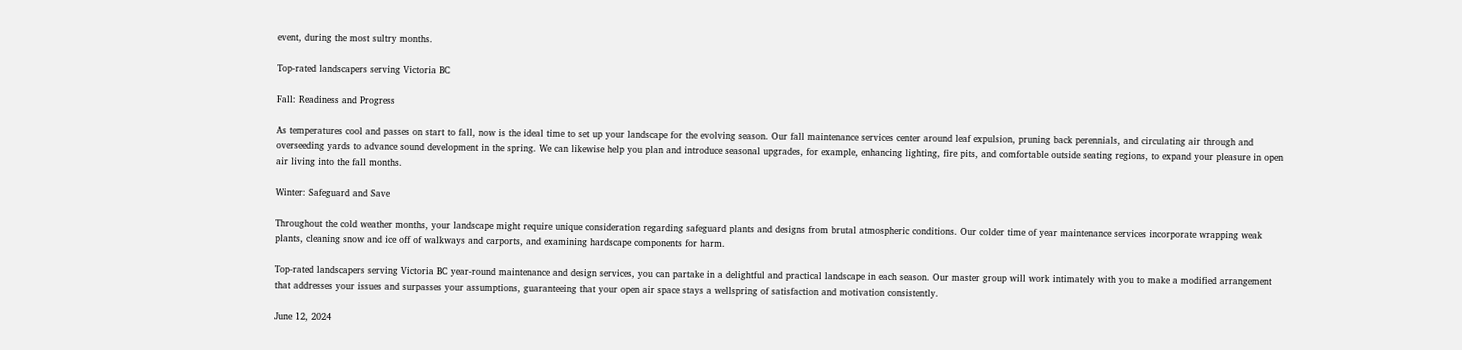event, during the most sultry months.

Top-rated landscapers serving Victoria BC

Fall: Readiness and Progress

As temperatures cool and passes on start to fall, now is the ideal time to set up your landscape for the evolving season. Our fall maintenance services center around leaf expulsion, pruning back perennials, and circulating air through and overseeding yards to advance sound development in the spring. We can likewise help you plan and introduce seasonal upgrades, for example, enhancing lighting, fire pits, and comfortable outside seating regions, to expand your pleasure in open air living into the fall months.

Winter: Safeguard and Save

Throughout the cold weather months, your landscape might require unique consideration regarding safeguard plants and designs from brutal atmospheric conditions. Our colder time of year maintenance services incorporate wrapping weak plants, cleaning snow and ice off of walkways and carports, and examining hardscape components for harm.

Top-rated landscapers serving Victoria BC year-round maintenance and design services, you can partake in a delightful and practical landscape in each season. Our master group will work intimately with you to make a modified arrangement that addresses your issues and surpasses your assumptions, guaranteeing that your open air space stays a wellspring of satisfaction and motivation consistently.

June 12, 2024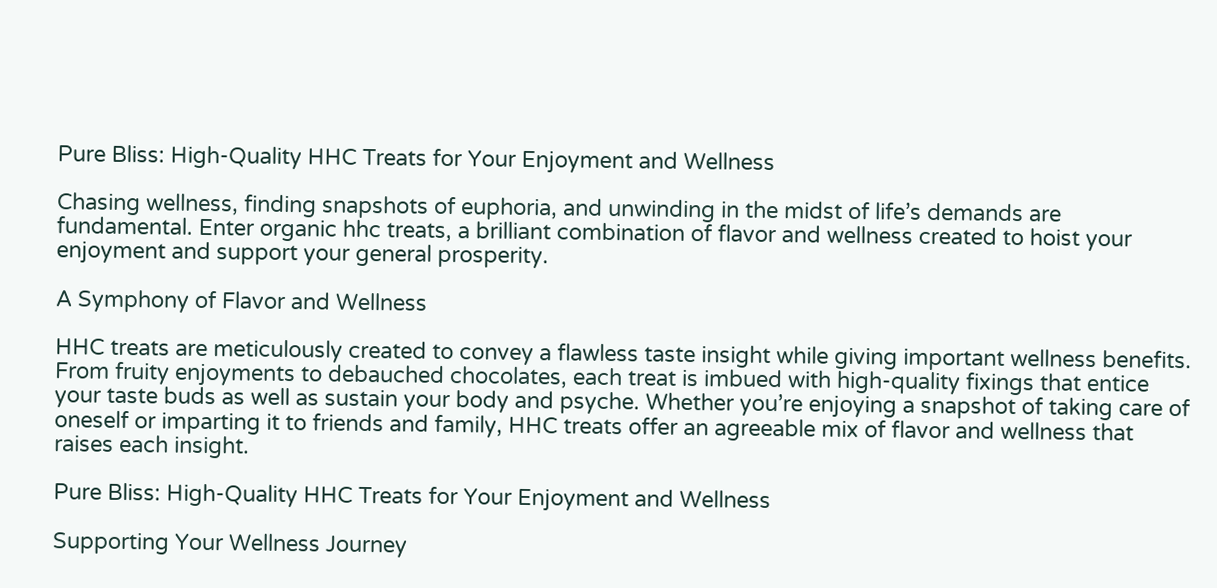Pure Bliss: High-Quality HHC Treats for Your Enjoyment and Wellness

Chasing wellness, finding snapshots of euphoria, and unwinding in the midst of life’s demands are fundamental. Enter organic hhc treats, a brilliant combination of flavor and wellness created to hoist your enjoyment and support your general prosperity.

A Symphony of Flavor and Wellness

HHC treats are meticulously created to convey a flawless taste insight while giving important wellness benefits. From fruity enjoyments to debauched chocolates, each treat is imbued with high-quality fixings that entice your taste buds as well as sustain your body and psyche. Whether you’re enjoying a snapshot of taking care of oneself or imparting it to friends and family, HHC treats offer an agreeable mix of flavor and wellness that raises each insight.

Pure Bliss: High-Quality HHC Treats for Your Enjoyment and Wellness

Supporting Your Wellness Journey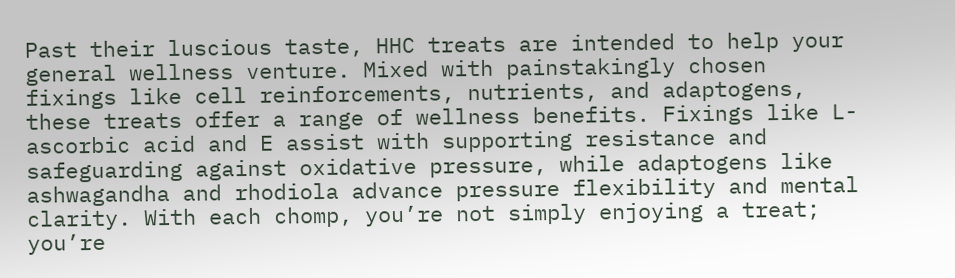Past their luscious taste, HHC treats are intended to help your general wellness venture. Mixed with painstakingly chosen fixings like cell reinforcements, nutrients, and adaptogens, these treats offer a range of wellness benefits. Fixings like L-ascorbic acid and E assist with supporting resistance and safeguarding against oxidative pressure, while adaptogens like ashwagandha and rhodiola advance pressure flexibility and mental clarity. With each chomp, you’re not simply enjoying a treat; you’re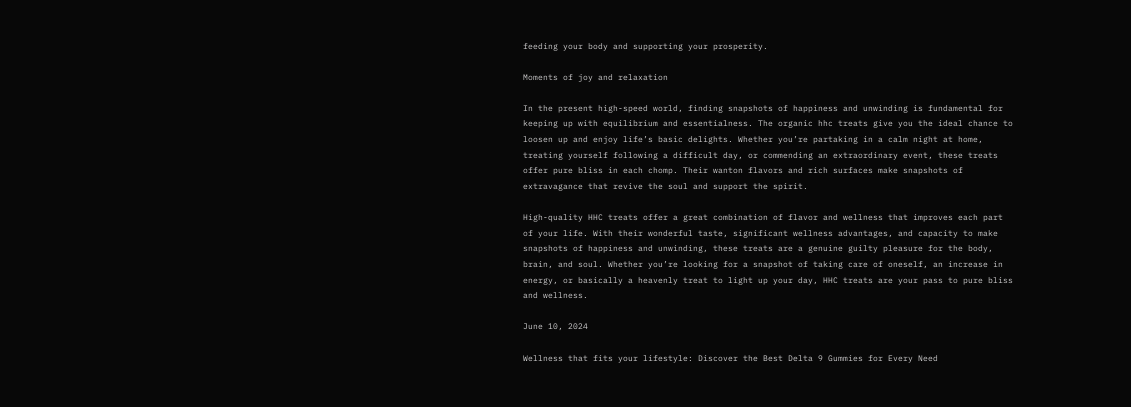feeding your body and supporting your prosperity.

Moments of joy and relaxation

In the present high-speed world, finding snapshots of happiness and unwinding is fundamental for keeping up with equilibrium and essentialness. The organic hhc treats give you the ideal chance to loosen up and enjoy life’s basic delights. Whether you’re partaking in a calm night at home, treating yourself following a difficult day, or commending an extraordinary event, these treats offer pure bliss in each chomp. Their wanton flavors and rich surfaces make snapshots of extravagance that revive the soul and support the spirit.

High-quality HHC treats offer a great combination of flavor and wellness that improves each part of your life. With their wonderful taste, significant wellness advantages, and capacity to make snapshots of happiness and unwinding, these treats are a genuine guilty pleasure for the body, brain, and soul. Whether you’re looking for a snapshot of taking care of oneself, an increase in energy, or basically a heavenly treat to light up your day, HHC treats are your pass to pure bliss and wellness.

June 10, 2024

Wellness that fits your lifestyle: Discover the Best Delta 9 Gummies for Every Need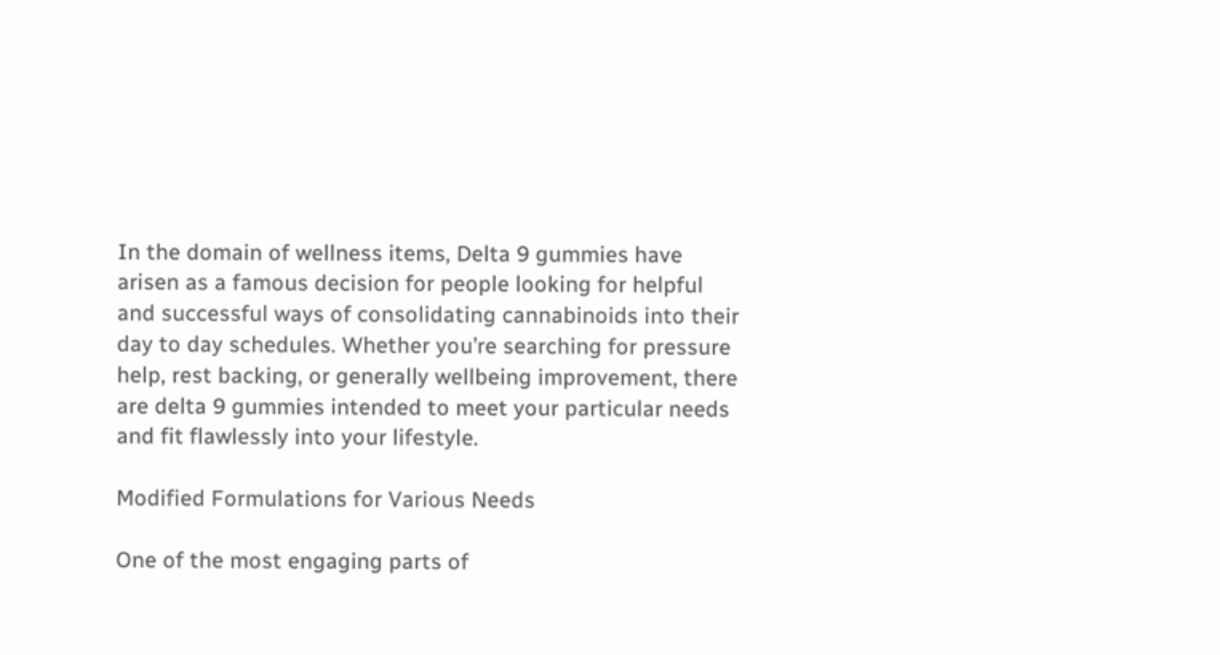In the domain of wellness items, Delta 9 gummies have arisen as a famous decision for people looking for helpful and successful ways of consolidating cannabinoids into their day to day schedules. Whether you’re searching for pressure help, rest backing, or generally wellbeing improvement, there are delta 9 gummies intended to meet your particular needs and fit flawlessly into your lifestyle.

Modified Formulations for Various Needs

One of the most engaging parts of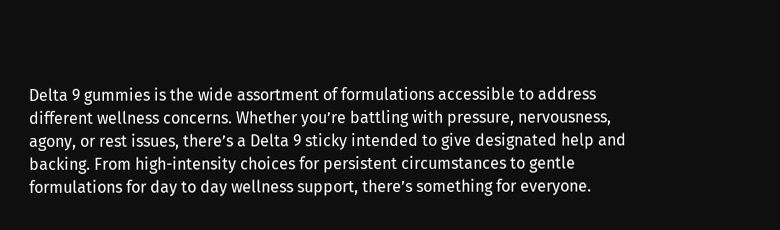Delta 9 gummies is the wide assortment of formulations accessible to address different wellness concerns. Whether you’re battling with pressure, nervousness, agony, or rest issues, there’s a Delta 9 sticky intended to give designated help and backing. From high-intensity choices for persistent circumstances to gentle formulations for day to day wellness support, there’s something for everyone.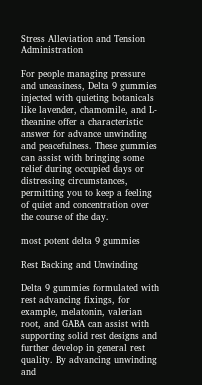Stress Alleviation and Tension Administration

For people managing pressure and uneasiness, Delta 9 gummies injected with quieting botanicals like lavender, chamomile, and L-theanine offer a characteristic answer for advance unwinding and peacefulness. These gummies can assist with bringing some relief during occupied days or distressing circumstances, permitting you to keep a feeling of quiet and concentration over the course of the day.

most potent delta 9 gummies

Rest Backing and Unwinding

Delta 9 gummies formulated with rest advancing fixings, for example, melatonin, valerian root, and GABA can assist with supporting solid rest designs and further develop in general rest quality. By advancing unwinding and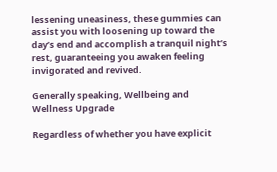lessening uneasiness, these gummies can assist you with loosening up toward the day’s end and accomplish a tranquil night’s rest, guaranteeing you awaken feeling invigorated and revived.

Generally speaking, Wellbeing and Wellness Upgrade

Regardless of whether you have explicit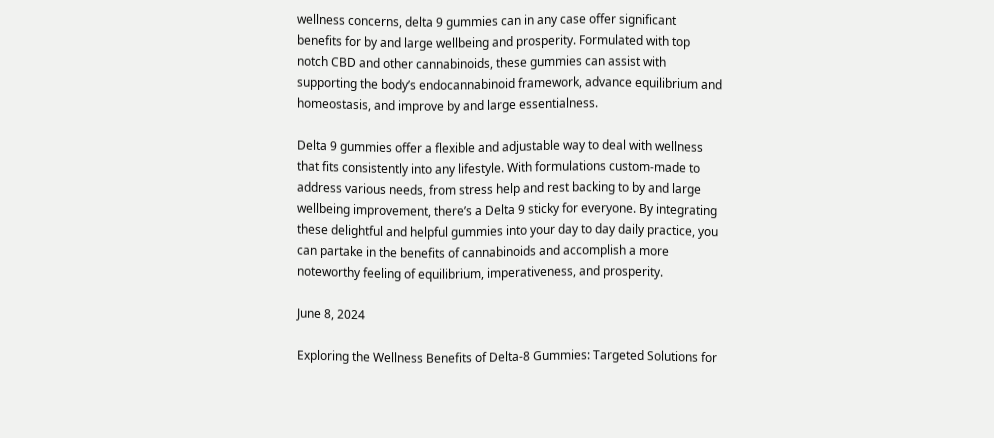wellness concerns, delta 9 gummies can in any case offer significant benefits for by and large wellbeing and prosperity. Formulated with top notch CBD and other cannabinoids, these gummies can assist with supporting the body’s endocannabinoid framework, advance equilibrium and homeostasis, and improve by and large essentialness.

Delta 9 gummies offer a flexible and adjustable way to deal with wellness that fits consistently into any lifestyle. With formulations custom-made to address various needs, from stress help and rest backing to by and large wellbeing improvement, there’s a Delta 9 sticky for everyone. By integrating these delightful and helpful gummies into your day to day daily practice, you can partake in the benefits of cannabinoids and accomplish a more noteworthy feeling of equilibrium, imperativeness, and prosperity.

June 8, 2024

Exploring the Wellness Benefits of Delta-8 Gummies: Targeted Solutions for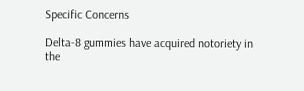Specific Concerns

Delta-8 gummies have acquired notoriety in the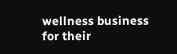wellness business for their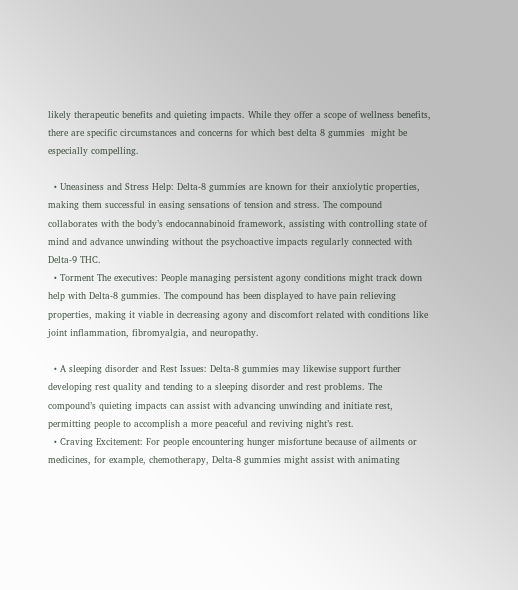likely therapeutic benefits and quieting impacts. While they offer a scope of wellness benefits, there are specific circumstances and concerns for which best delta 8 gummies  might be especially compelling.

  • Uneasiness and Stress Help: Delta-8 gummies are known for their anxiolytic properties, making them successful in easing sensations of tension and stress. The compound collaborates with the body’s endocannabinoid framework, assisting with controlling state of mind and advance unwinding without the psychoactive impacts regularly connected with Delta-9 THC.
  • Torment The executives: People managing persistent agony conditions might track down help with Delta-8 gummies. The compound has been displayed to have pain relieving properties, making it viable in decreasing agony and discomfort related with conditions like joint inflammation, fibromyalgia, and neuropathy.

  • A sleeping disorder and Rest Issues: Delta-8 gummies may likewise support further developing rest quality and tending to a sleeping disorder and rest problems. The compound’s quieting impacts can assist with advancing unwinding and initiate rest, permitting people to accomplish a more peaceful and reviving night’s rest.
  • Craving Excitement: For people encountering hunger misfortune because of ailments or medicines, for example, chemotherapy, Delta-8 gummies might assist with animating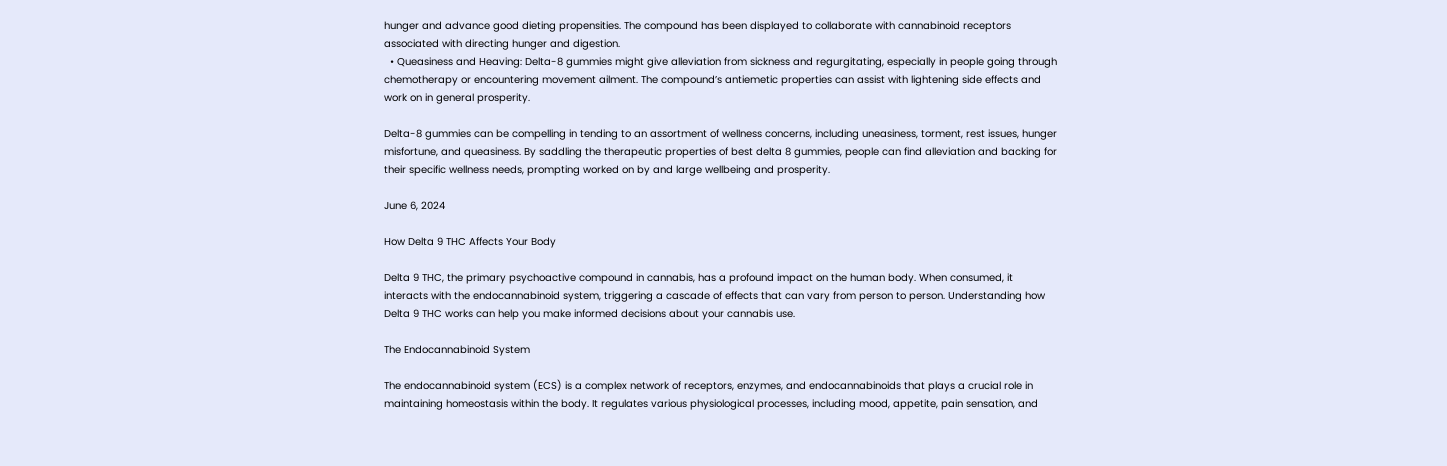hunger and advance good dieting propensities. The compound has been displayed to collaborate with cannabinoid receptors associated with directing hunger and digestion.
  • Queasiness and Heaving: Delta-8 gummies might give alleviation from sickness and regurgitating, especially in people going through chemotherapy or encountering movement ailment. The compound’s antiemetic properties can assist with lightening side effects and work on in general prosperity.

Delta-8 gummies can be compelling in tending to an assortment of wellness concerns, including uneasiness, torment, rest issues, hunger misfortune, and queasiness. By saddling the therapeutic properties of best delta 8 gummies, people can find alleviation and backing for their specific wellness needs, prompting worked on by and large wellbeing and prosperity.

June 6, 2024

How Delta 9 THC Affects Your Body

Delta 9 THC, the primary psychoactive compound in cannabis, has a profound impact on the human body. When consumed, it interacts with the endocannabinoid system, triggering a cascade of effects that can vary from person to person. Understanding how Delta 9 THC works can help you make informed decisions about your cannabis use.

The Endocannabinoid System

The endocannabinoid system (ECS) is a complex network of receptors, enzymes, and endocannabinoids that plays a crucial role in maintaining homeostasis within the body. It regulates various physiological processes, including mood, appetite, pain sensation, and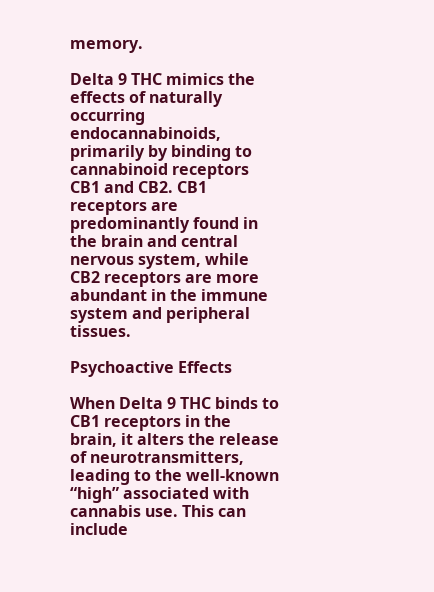memory.

Delta 9 THC mimics the effects of naturally occurring endocannabinoids, primarily by binding to cannabinoid receptors CB1 and CB2. CB1 receptors are predominantly found in the brain and central nervous system, while CB2 receptors are more abundant in the immune system and peripheral tissues.

Psychoactive Effects

When Delta 9 THC binds to CB1 receptors in the brain, it alters the release of neurotransmitters, leading to the well-known “high” associated with cannabis use. This can include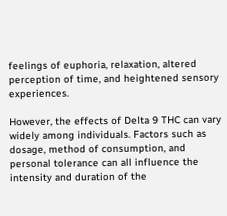feelings of euphoria, relaxation, altered perception of time, and heightened sensory experiences.

However, the effects of Delta 9 THC can vary widely among individuals. Factors such as dosage, method of consumption, and personal tolerance can all influence the intensity and duration of the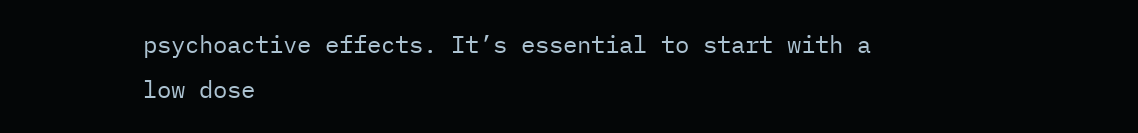psychoactive effects. It’s essential to start with a low dose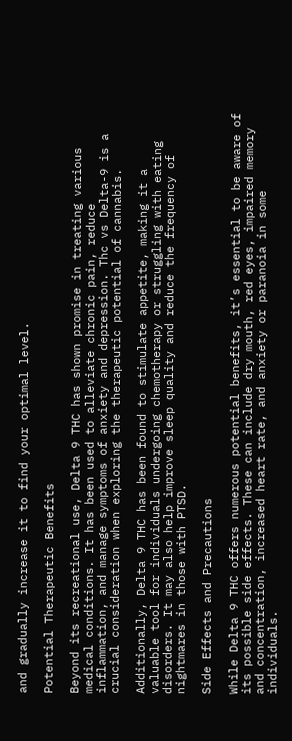and gradually increase it to find your optimal level.

Potential Therapeutic Benefits

Beyond its recreational use, Delta 9 THC has shown promise in treating various medical conditions. It has been used to alleviate chronic pain, reduce inflammation, and manage symptoms of anxiety and depression. Thc vs Delta-9 is a crucial consideration when exploring the therapeutic potential of cannabis.

Additionally, Delta 9 THC has been found to stimulate appetite, making it a valuable tool for individuals undergoing chemotherapy or struggling with eating disorders. It may also help improve sleep quality and reduce the frequency of nightmares in those with PTSD.

Side Effects and Precautions

While Delta 9 THC offers numerous potential benefits, it’s essential to be aware of its possible side effects. These can include dry mouth, red eyes, impaired memory and concentration, increased heart rate, and anxiety or paranoia in some individuals.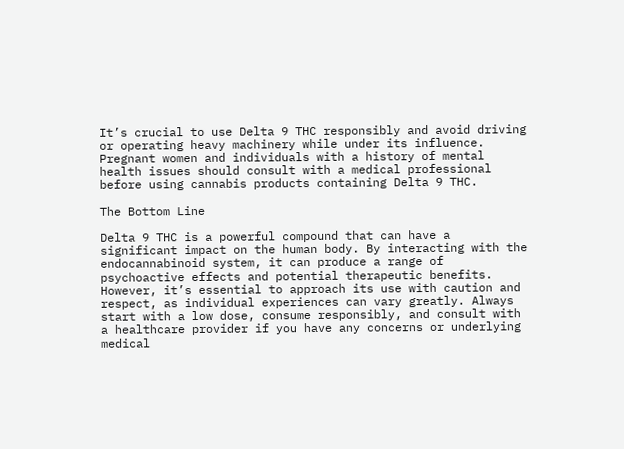It’s crucial to use Delta 9 THC responsibly and avoid driving or operating heavy machinery while under its influence. Pregnant women and individuals with a history of mental health issues should consult with a medical professional before using cannabis products containing Delta 9 THC.

The Bottom Line

Delta 9 THC is a powerful compound that can have a significant impact on the human body. By interacting with the endocannabinoid system, it can produce a range of psychoactive effects and potential therapeutic benefits. However, it’s essential to approach its use with caution and respect, as individual experiences can vary greatly. Always start with a low dose, consume responsibly, and consult with a healthcare provider if you have any concerns or underlying medical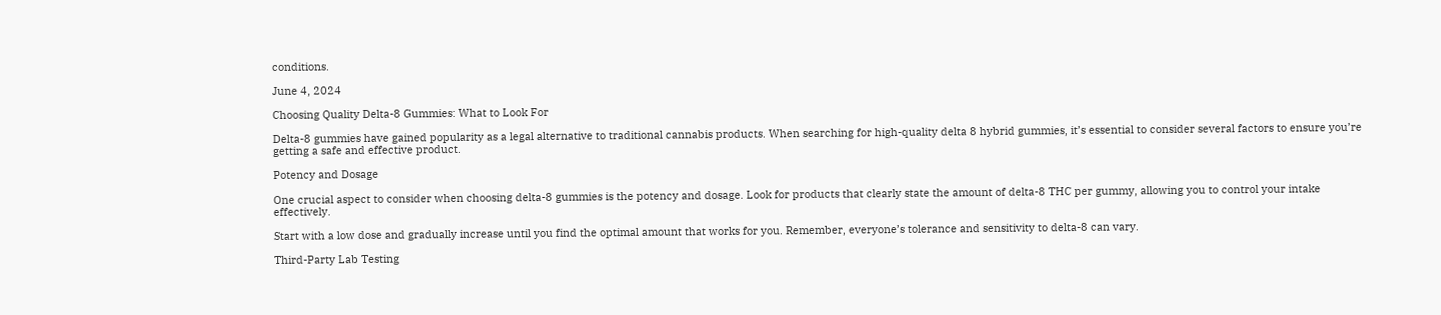conditions.

June 4, 2024

Choosing Quality Delta-8 Gummies: What to Look For

Delta-8 gummies have gained popularity as a legal alternative to traditional cannabis products. When searching for high-quality delta 8 hybrid gummies, it’s essential to consider several factors to ensure you’re getting a safe and effective product.

Potency and Dosage

One crucial aspect to consider when choosing delta-8 gummies is the potency and dosage. Look for products that clearly state the amount of delta-8 THC per gummy, allowing you to control your intake effectively.

Start with a low dose and gradually increase until you find the optimal amount that works for you. Remember, everyone’s tolerance and sensitivity to delta-8 can vary.

Third-Party Lab Testing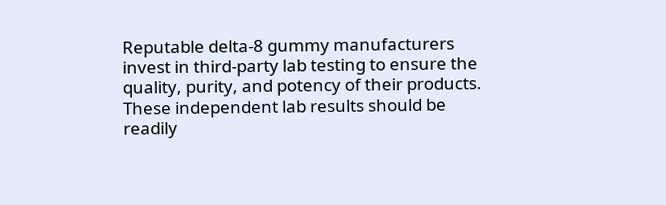Reputable delta-8 gummy manufacturers invest in third-party lab testing to ensure the quality, purity, and potency of their products. These independent lab results should be readily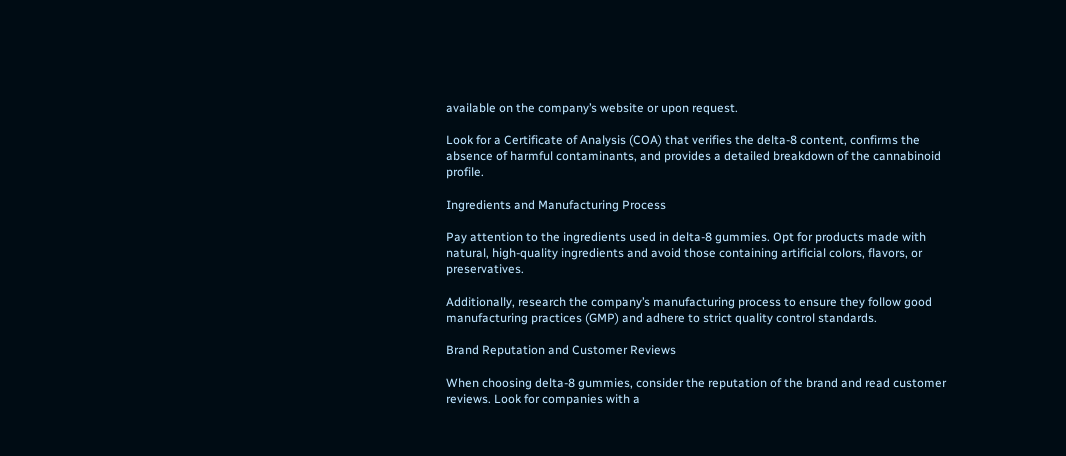available on the company’s website or upon request.

Look for a Certificate of Analysis (COA) that verifies the delta-8 content, confirms the absence of harmful contaminants, and provides a detailed breakdown of the cannabinoid profile.

Ingredients and Manufacturing Process

Pay attention to the ingredients used in delta-8 gummies. Opt for products made with natural, high-quality ingredients and avoid those containing artificial colors, flavors, or preservatives.

Additionally, research the company’s manufacturing process to ensure they follow good manufacturing practices (GMP) and adhere to strict quality control standards.

Brand Reputation and Customer Reviews

When choosing delta-8 gummies, consider the reputation of the brand and read customer reviews. Look for companies with a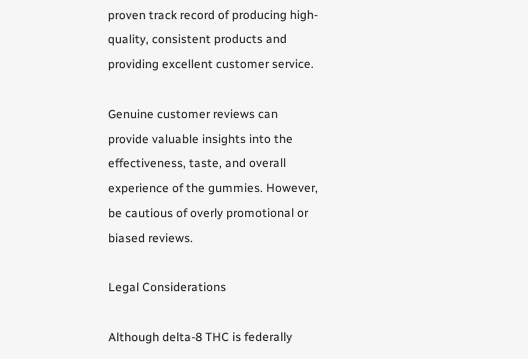proven track record of producing high-quality, consistent products and providing excellent customer service.

Genuine customer reviews can provide valuable insights into the effectiveness, taste, and overall experience of the gummies. However, be cautious of overly promotional or biased reviews.

Legal Considerations

Although delta-8 THC is federally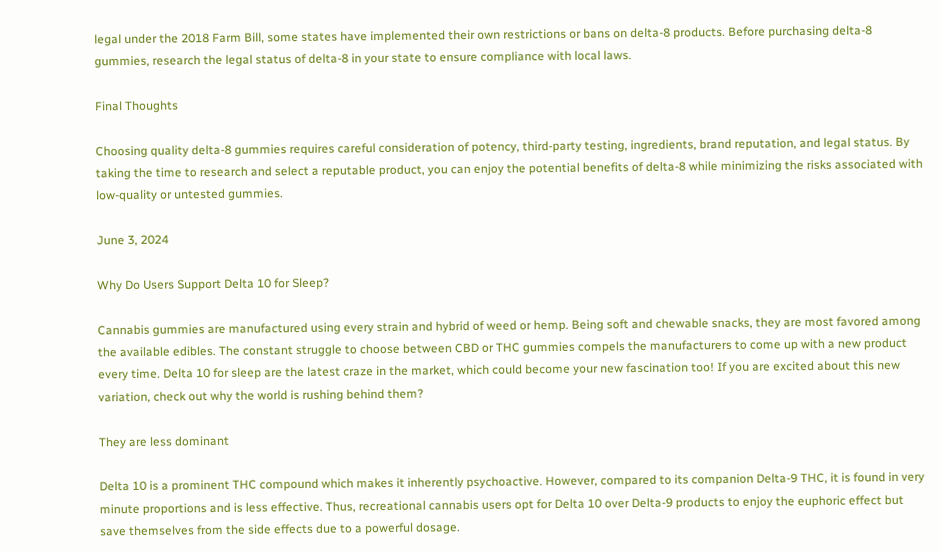legal under the 2018 Farm Bill, some states have implemented their own restrictions or bans on delta-8 products. Before purchasing delta-8 gummies, research the legal status of delta-8 in your state to ensure compliance with local laws.

Final Thoughts

Choosing quality delta-8 gummies requires careful consideration of potency, third-party testing, ingredients, brand reputation, and legal status. By taking the time to research and select a reputable product, you can enjoy the potential benefits of delta-8 while minimizing the risks associated with low-quality or untested gummies.

June 3, 2024

Why Do Users Support Delta 10 for Sleep?

Cannabis gummies are manufactured using every strain and hybrid of weed or hemp. Being soft and chewable snacks, they are most favored among the available edibles. The constant struggle to choose between CBD or THC gummies compels the manufacturers to come up with a new product every time. Delta 10 for sleep are the latest craze in the market, which could become your new fascination too! If you are excited about this new variation, check out why the world is rushing behind them?

They are less dominant

Delta 10 is a prominent THC compound which makes it inherently psychoactive. However, compared to its companion Delta-9 THC, it is found in very minute proportions and is less effective. Thus, recreational cannabis users opt for Delta 10 over Delta-9 products to enjoy the euphoric effect but save themselves from the side effects due to a powerful dosage.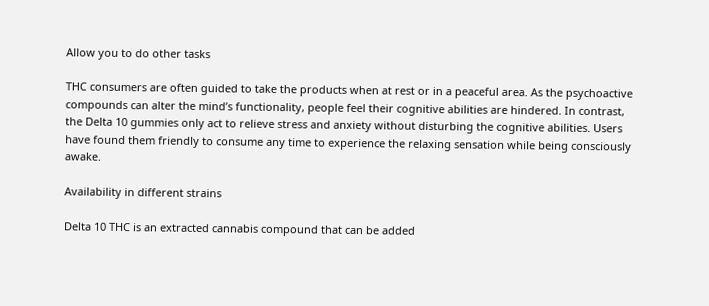Allow you to do other tasks

THC consumers are often guided to take the products when at rest or in a peaceful area. As the psychoactive compounds can alter the mind’s functionality, people feel their cognitive abilities are hindered. In contrast, the Delta 10 gummies only act to relieve stress and anxiety without disturbing the cognitive abilities. Users have found them friendly to consume any time to experience the relaxing sensation while being consciously awake.

Availability in different strains

Delta 10 THC is an extracted cannabis compound that can be added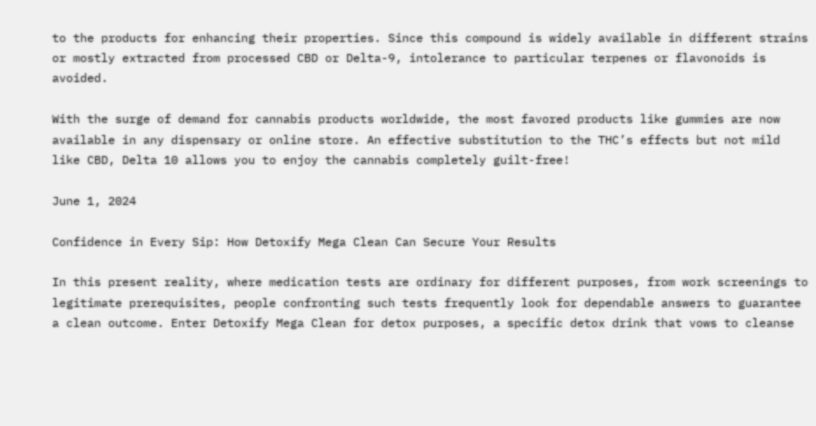to the products for enhancing their properties. Since this compound is widely available in different strains or mostly extracted from processed CBD or Delta-9, intolerance to particular terpenes or flavonoids is avoided.

With the surge of demand for cannabis products worldwide, the most favored products like gummies are now available in any dispensary or online store. An effective substitution to the THC’s effects but not mild like CBD, Delta 10 allows you to enjoy the cannabis completely guilt-free!

June 1, 2024

Confidence in Every Sip: How Detoxify Mega Clean Can Secure Your Results

In this present reality, where medication tests are ordinary for different purposes, from work screenings to legitimate prerequisites, people confronting such tests frequently look for dependable answers to guarantee a clean outcome. Enter Detoxify Mega Clean for detox purposes, a specific detox drink that vows to cleanse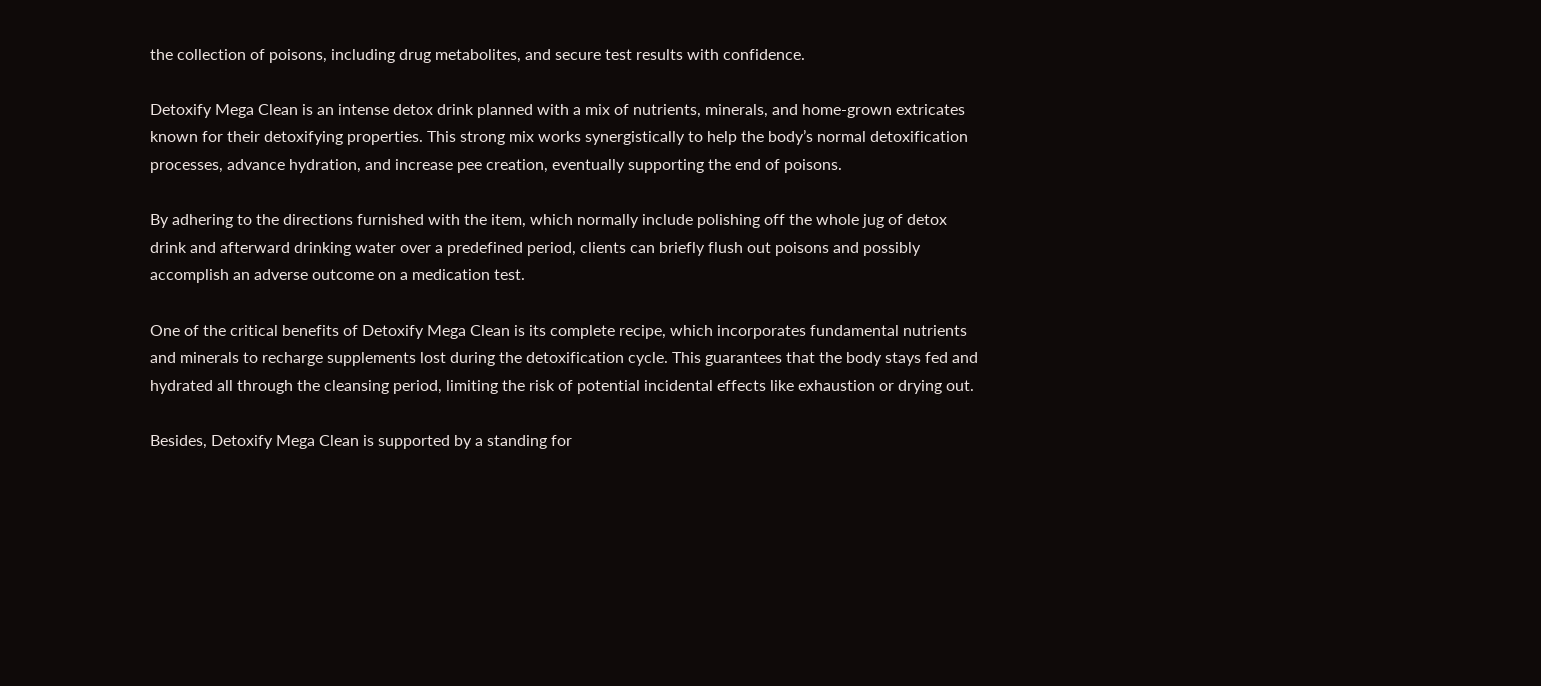the collection of poisons, including drug metabolites, and secure test results with confidence.

Detoxify Mega Clean is an intense detox drink planned with a mix of nutrients, minerals, and home-grown extricates known for their detoxifying properties. This strong mix works synergistically to help the body’s normal detoxification processes, advance hydration, and increase pee creation, eventually supporting the end of poisons.

By adhering to the directions furnished with the item, which normally include polishing off the whole jug of detox drink and afterward drinking water over a predefined period, clients can briefly flush out poisons and possibly accomplish an adverse outcome on a medication test.

One of the critical benefits of Detoxify Mega Clean is its complete recipe, which incorporates fundamental nutrients and minerals to recharge supplements lost during the detoxification cycle. This guarantees that the body stays fed and hydrated all through the cleansing period, limiting the risk of potential incidental effects like exhaustion or drying out.

Besides, Detoxify Mega Clean is supported by a standing for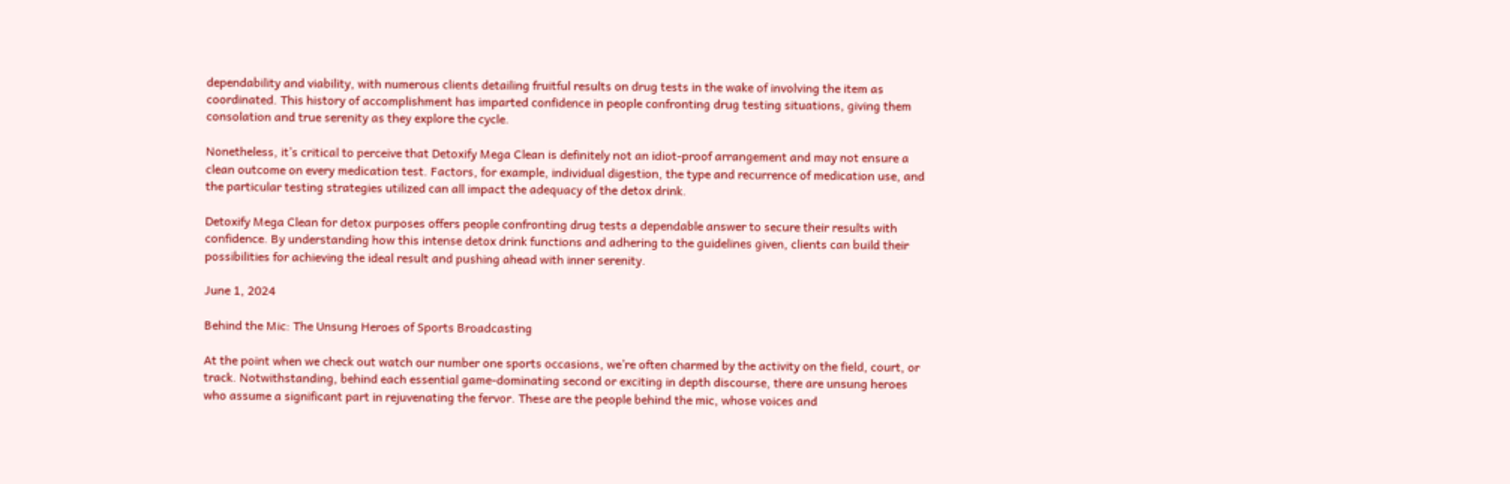dependability and viability, with numerous clients detailing fruitful results on drug tests in the wake of involving the item as coordinated. This history of accomplishment has imparted confidence in people confronting drug testing situations, giving them consolation and true serenity as they explore the cycle.

Nonetheless, it’s critical to perceive that Detoxify Mega Clean is definitely not an idiot-proof arrangement and may not ensure a clean outcome on every medication test. Factors, for example, individual digestion, the type and recurrence of medication use, and the particular testing strategies utilized can all impact the adequacy of the detox drink.

Detoxify Mega Clean for detox purposes offers people confronting drug tests a dependable answer to secure their results with confidence. By understanding how this intense detox drink functions and adhering to the guidelines given, clients can build their possibilities for achieving the ideal result and pushing ahead with inner serenity.

June 1, 2024

Behind the Mic: The Unsung Heroes of Sports Broadcasting

At the point when we check out watch our number one sports occasions, we’re often charmed by the activity on the field, court, or track. Notwithstanding, behind each essential game-dominating second or exciting in depth discourse, there are unsung heroes who assume a significant part in rejuvenating the fervor. These are the people behind the mic, whose voices and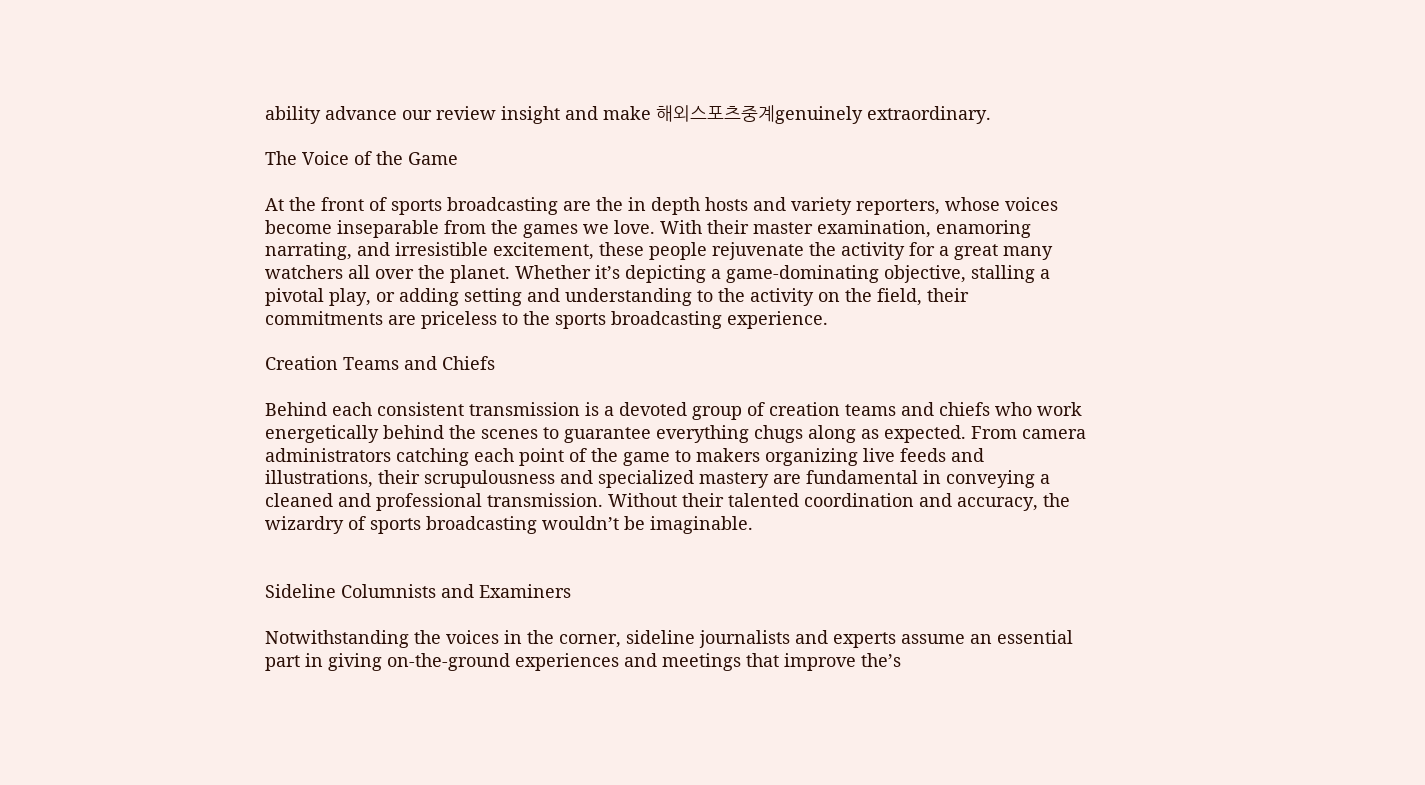ability advance our review insight and make 해외스포츠중계genuinely extraordinary.

The Voice of the Game

At the front of sports broadcasting are the in depth hosts and variety reporters, whose voices become inseparable from the games we love. With their master examination, enamoring narrating, and irresistible excitement, these people rejuvenate the activity for a great many watchers all over the planet. Whether it’s depicting a game-dominating objective, stalling a pivotal play, or adding setting and understanding to the activity on the field, their commitments are priceless to the sports broadcasting experience.

Creation Teams and Chiefs

Behind each consistent transmission is a devoted group of creation teams and chiefs who work energetically behind the scenes to guarantee everything chugs along as expected. From camera administrators catching each point of the game to makers organizing live feeds and illustrations, their scrupulousness and specialized mastery are fundamental in conveying a cleaned and professional transmission. Without their talented coordination and accuracy, the wizardry of sports broadcasting wouldn’t be imaginable.


Sideline Columnists and Examiners

Notwithstanding the voices in the corner, sideline journalists and experts assume an essential part in giving on-the-ground experiences and meetings that improve the’s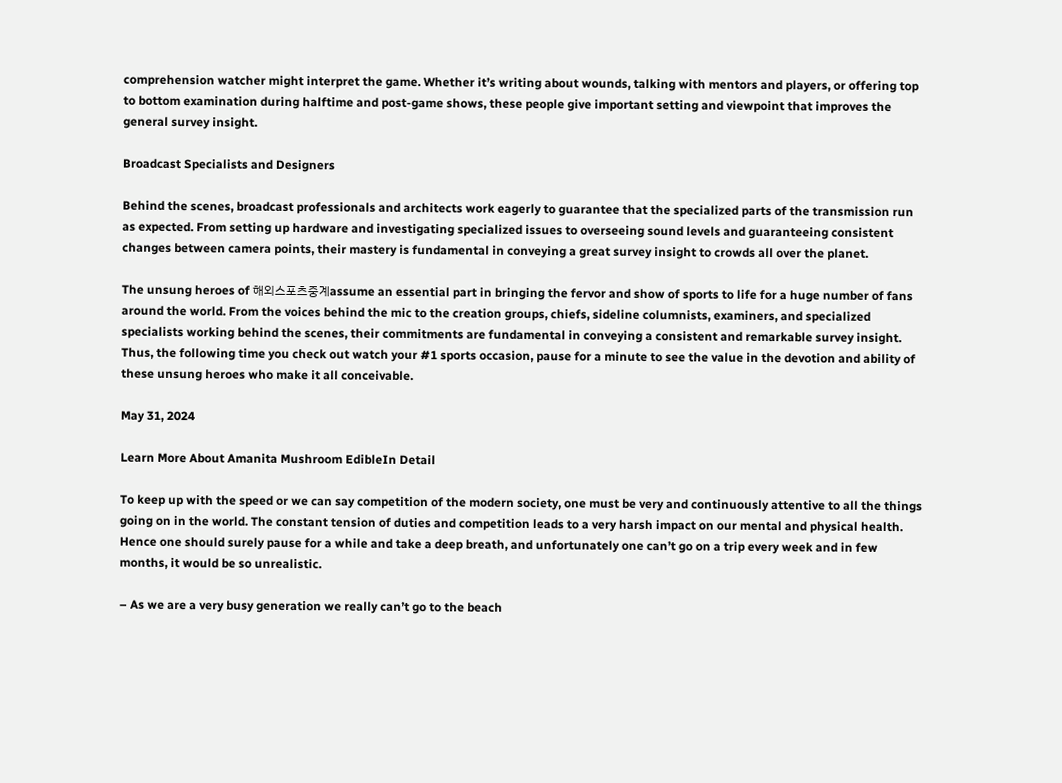comprehension watcher might interpret the game. Whether it’s writing about wounds, talking with mentors and players, or offering top to bottom examination during halftime and post-game shows, these people give important setting and viewpoint that improves the general survey insight.

Broadcast Specialists and Designers

Behind the scenes, broadcast professionals and architects work eagerly to guarantee that the specialized parts of the transmission run as expected. From setting up hardware and investigating specialized issues to overseeing sound levels and guaranteeing consistent changes between camera points, their mastery is fundamental in conveying a great survey insight to crowds all over the planet.

The unsung heroes of 해외스포츠중계assume an essential part in bringing the fervor and show of sports to life for a huge number of fans around the world. From the voices behind the mic to the creation groups, chiefs, sideline columnists, examiners, and specialized specialists working behind the scenes, their commitments are fundamental in conveying a consistent and remarkable survey insight. Thus, the following time you check out watch your #1 sports occasion, pause for a minute to see the value in the devotion and ability of these unsung heroes who make it all conceivable.

May 31, 2024

Learn More About Amanita Mushroom EdibleIn Detail

To keep up with the speed or we can say competition of the modern society, one must be very and continuously attentive to all the things going on in the world. The constant tension of duties and competition leads to a very harsh impact on our mental and physical health. Hence one should surely pause for a while and take a deep breath, and unfortunately one can’t go on a trip every week and in few months, it would be so unrealistic.

– As we are a very busy generation we really can’t go to the beach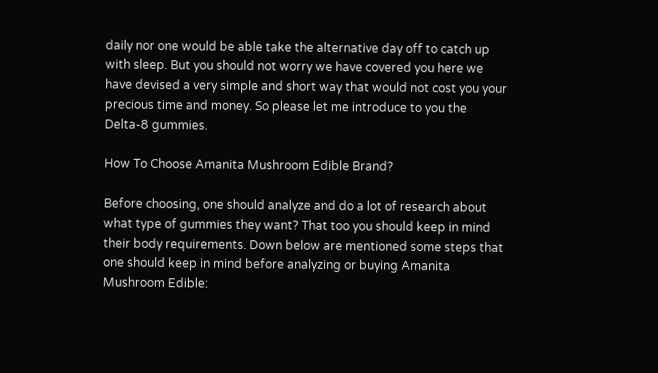daily nor one would be able take the alternative day off to catch up with sleep. But you should not worry we have covered you here we have devised a very simple and short way that would not cost you your precious time and money. So please let me introduce to you the Delta-8 gummies.

How To Choose Amanita Mushroom Edible Brand?

Before choosing, one should analyze and do a lot of research about what type of gummies they want? That too you should keep in mind their body requirements. Down below are mentioned some steps that one should keep in mind before analyzing or buying Amanita Mushroom Edible: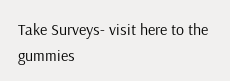Take Surveys- visit here to the gummies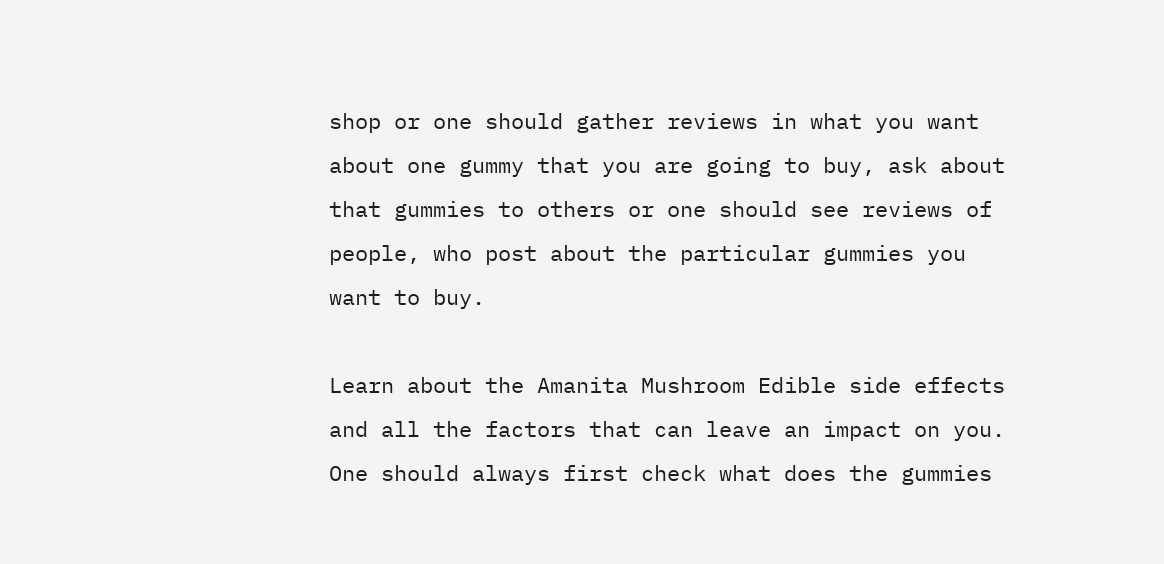shop or one should gather reviews in what you want about one gummy that you are going to buy, ask about that gummies to others or one should see reviews of people, who post about the particular gummies you want to buy.

Learn about the Amanita Mushroom Edible side effects and all the factors that can leave an impact on you. One should always first check what does the gummies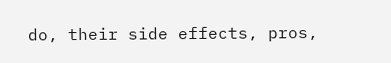do, their side effects, pros,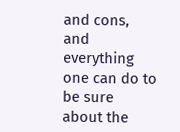and cons, and everything one can do to be sure about the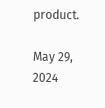product.

May 29, 2024